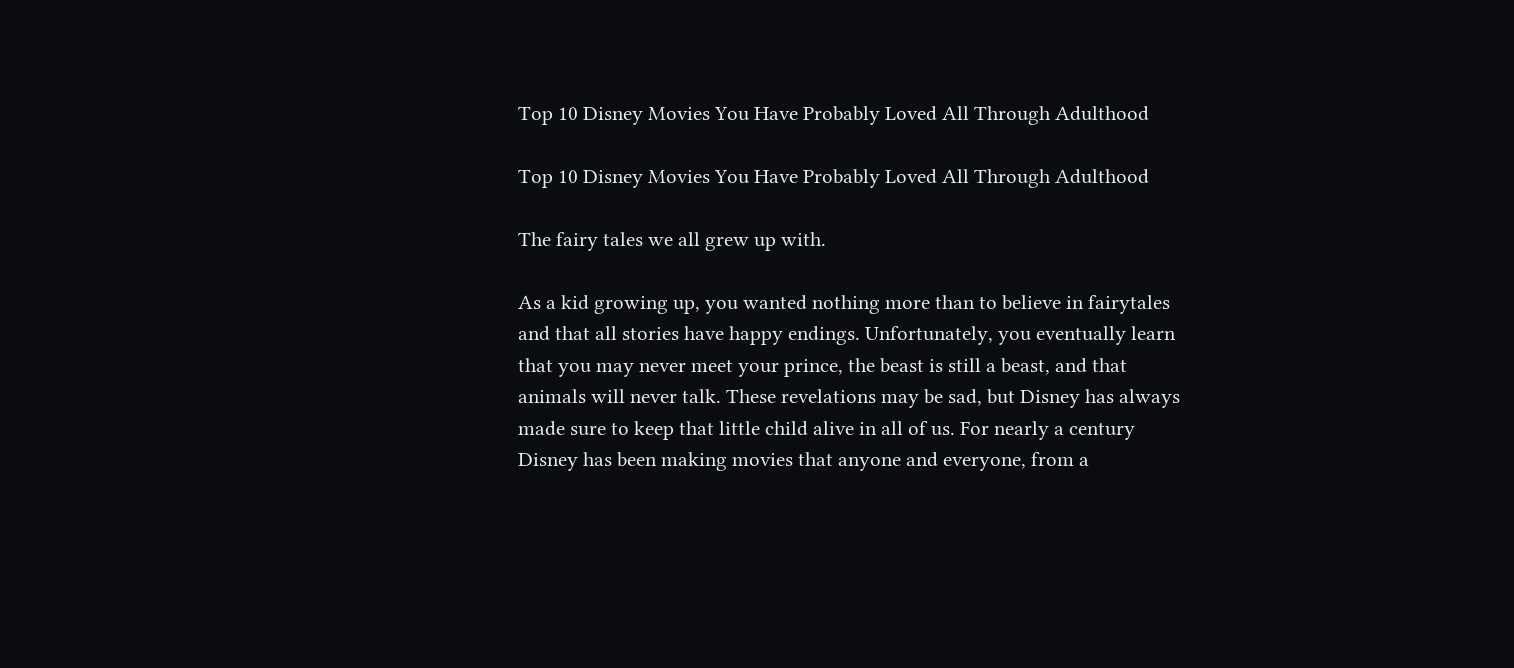Top 10 Disney Movies You Have Probably Loved All Through Adulthood

Top 10 Disney Movies You Have Probably Loved All Through Adulthood

The fairy tales we all grew up with.

As a kid growing up, you wanted nothing more than to believe in fairytales and that all stories have happy endings. Unfortunately, you eventually learn that you may never meet your prince, the beast is still a beast, and that animals will never talk. These revelations may be sad, but Disney has always made sure to keep that little child alive in all of us. For nearly a century Disney has been making movies that anyone and everyone, from a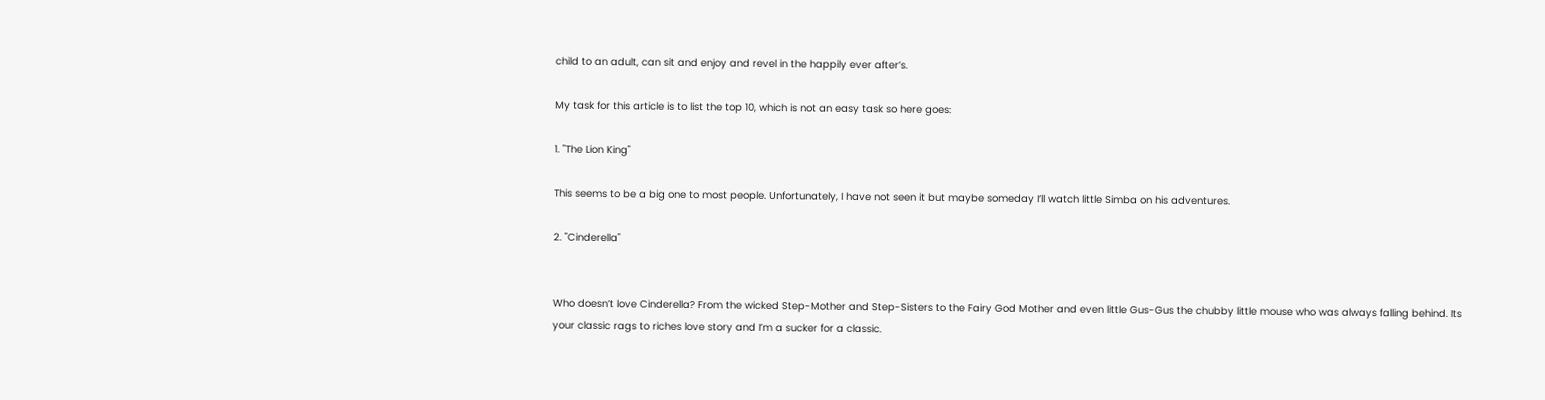child to an adult, can sit and enjoy and revel in the happily ever after’s.

My task for this article is to list the top 10, which is not an easy task so here goes:

1. "The Lion King"

This seems to be a big one to most people. Unfortunately, I have not seen it but maybe someday I’ll watch little Simba on his adventures.

2. "Cinderella"


Who doesn’t love Cinderella? From the wicked Step-Mother and Step-Sisters to the Fairy God Mother and even little Gus-Gus the chubby little mouse who was always falling behind. Its your classic rags to riches love story and I’m a sucker for a classic.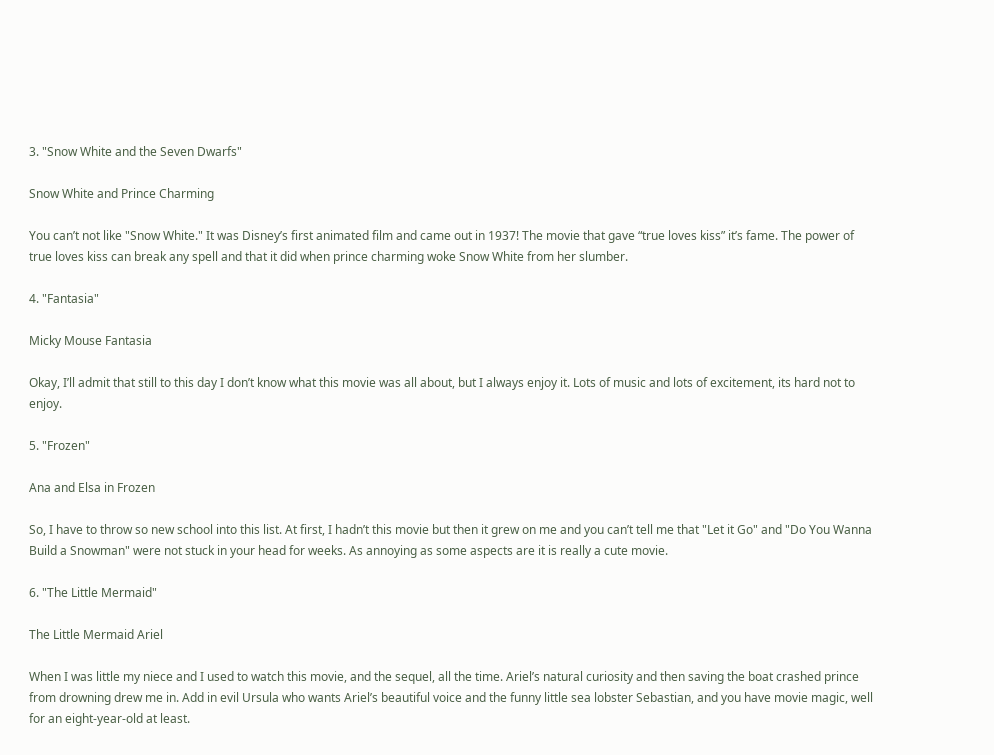3. "Snow White and the Seven Dwarfs"

Snow White and Prince Charming

You can’t not like "Snow White." It was Disney’s first animated film and came out in 1937! The movie that gave “true loves kiss” it’s fame. The power of true loves kiss can break any spell and that it did when prince charming woke Snow White from her slumber.

4. "Fantasia"

Micky Mouse Fantasia

Okay, I’ll admit that still to this day I don’t know what this movie was all about, but I always enjoy it. Lots of music and lots of excitement, its hard not to enjoy.

5. "Frozen"

Ana and Elsa in Frozen

So, I have to throw so new school into this list. At first, I hadn’t this movie but then it grew on me and you can’t tell me that "Let it Go" and "Do You Wanna Build a Snowman" were not stuck in your head for weeks. As annoying as some aspects are it is really a cute movie.

6. "The Little Mermaid"

The Little Mermaid Ariel

When I was little my niece and I used to watch this movie, and the sequel, all the time. Ariel’s natural curiosity and then saving the boat crashed prince from drowning drew me in. Add in evil Ursula who wants Ariel’s beautiful voice and the funny little sea lobster Sebastian, and you have movie magic, well for an eight-year-old at least.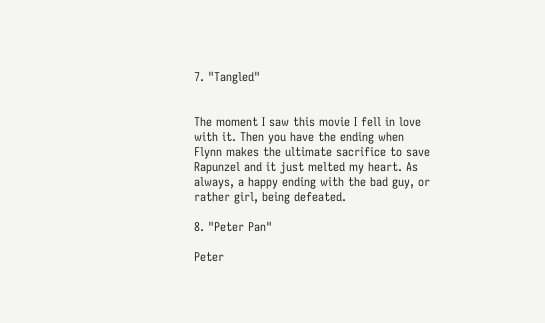7. "Tangled"


The moment I saw this movie I fell in love with it. Then you have the ending when Flynn makes the ultimate sacrifice to save Rapunzel and it just melted my heart. As always, a happy ending with the bad guy, or rather girl, being defeated.

8. "Peter Pan"

Peter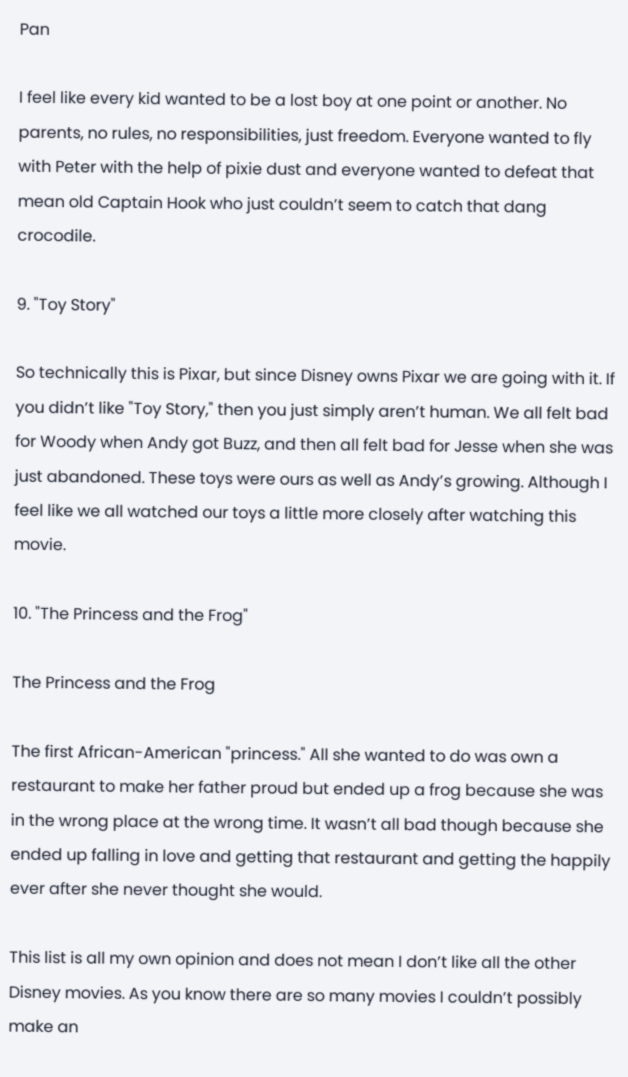Pan

I feel like every kid wanted to be a lost boy at one point or another. No parents, no rules, no responsibilities, just freedom. Everyone wanted to fly with Peter with the help of pixie dust and everyone wanted to defeat that mean old Captain Hook who just couldn’t seem to catch that dang crocodile.

9. "Toy Story"

So technically this is Pixar, but since Disney owns Pixar we are going with it. If you didn’t like "Toy Story," then you just simply aren’t human. We all felt bad for Woody when Andy got Buzz, and then all felt bad for Jesse when she was just abandoned. These toys were ours as well as Andy’s growing. Although I feel like we all watched our toys a little more closely after watching this movie.

10. "The Princess and the Frog"

The Princess and the Frog

The first African-American "princess." All she wanted to do was own a restaurant to make her father proud but ended up a frog because she was in the wrong place at the wrong time. It wasn’t all bad though because she ended up falling in love and getting that restaurant and getting the happily ever after she never thought she would.

This list is all my own opinion and does not mean I don’t like all the other Disney movies. As you know there are so many movies I couldn’t possibly make an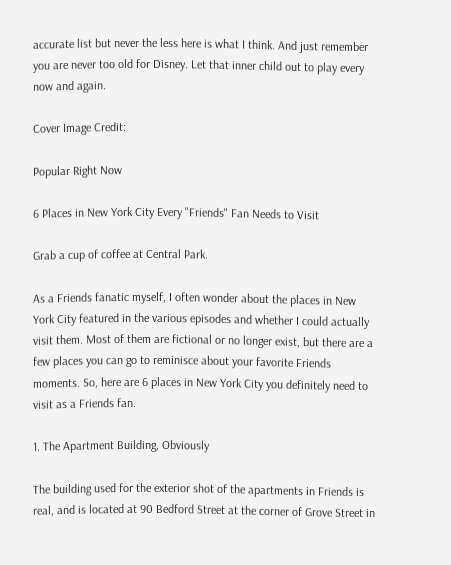accurate list but never the less here is what I think. And just remember you are never too old for Disney. Let that inner child out to play every now and again.

Cover Image Credit:

Popular Right Now

6 Places in New York City Every "Friends" Fan Needs to Visit

Grab a cup of coffee at Central Park.

As a Friends fanatic myself, I often wonder about the places in New York City featured in the various episodes and whether I could actually visit them. Most of them are fictional or no longer exist, but there are a few places you can go to reminisce about your favorite Friends moments. So, here are 6 places in New York City you definitely need to visit as a Friends fan.

1. The Apartment Building, Obviously

The building used for the exterior shot of the apartments in Friends is real, and is located at 90 Bedford Street at the corner of Grove Street in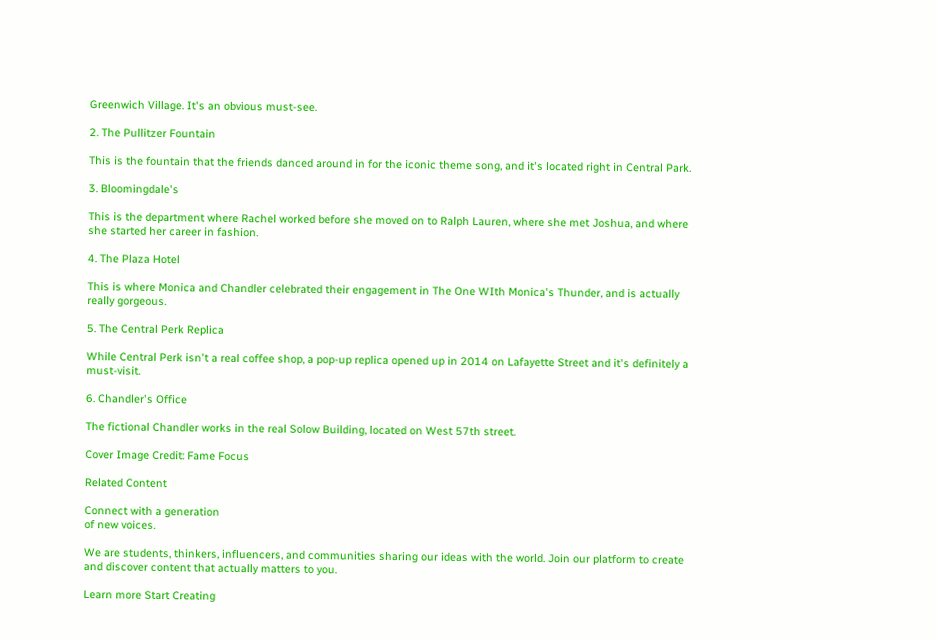Greenwich Village. It's an obvious must-see.

2. The Pullitzer Fountain

This is the fountain that the friends danced around in for the iconic theme song, and it's located right in Central Park.

3. Bloomingdale's

This is the department where Rachel worked before she moved on to Ralph Lauren, where she met Joshua, and where she started her career in fashion.

4. The Plaza Hotel

This is where Monica and Chandler celebrated their engagement in The One WIth Monica's Thunder, and is actually really gorgeous.

5. The Central Perk Replica

While Central Perk isn't a real coffee shop, a pop-up replica opened up in 2014 on Lafayette Street and it's definitely a must-visit.

6. Chandler's Office

The fictional Chandler works in the real Solow Building, located on West 57th street.

Cover Image Credit: Fame Focus

Related Content

Connect with a generation
of new voices.

We are students, thinkers, influencers, and communities sharing our ideas with the world. Join our platform to create and discover content that actually matters to you.

Learn more Start Creating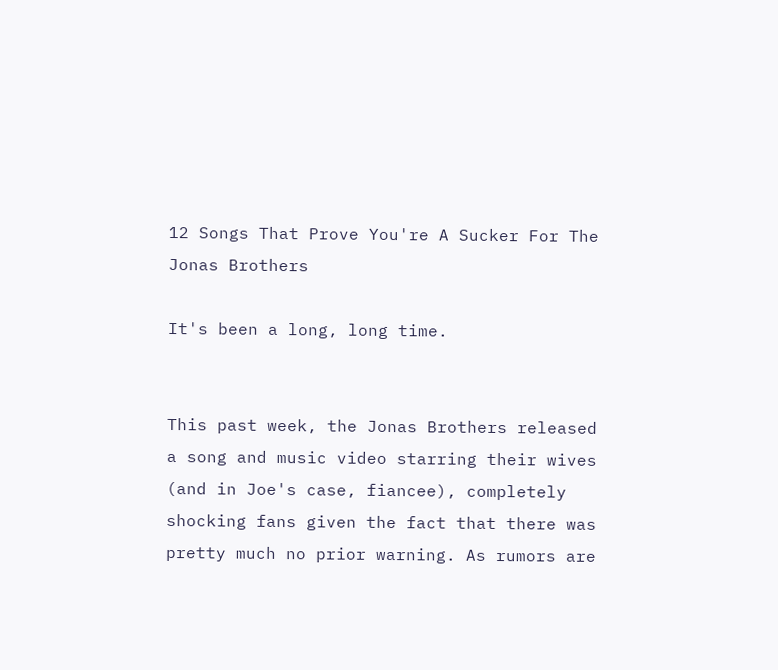12 Songs That Prove You're A Sucker For The Jonas Brothers

It's been a long, long time.


This past week, the Jonas Brothers released a song and music video starring their wives (and in Joe's case, fiancee), completely shocking fans given the fact that there was pretty much no prior warning. As rumors are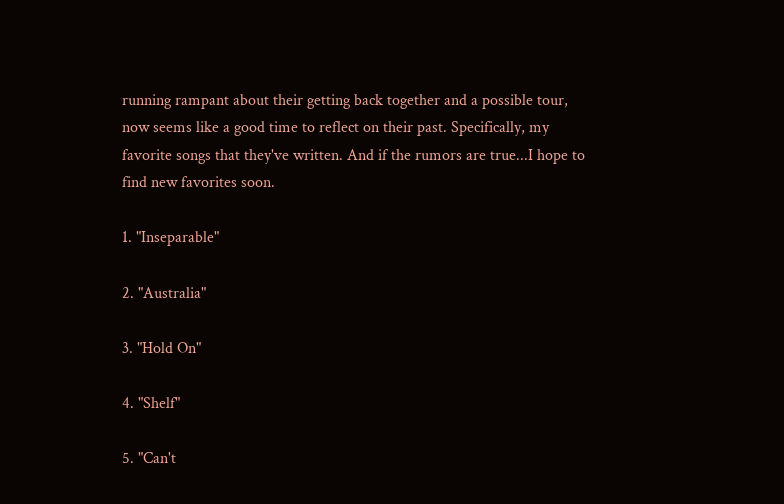running rampant about their getting back together and a possible tour, now seems like a good time to reflect on their past. Specifically, my favorite songs that they've written. And if the rumors are true...I hope to find new favorites soon.

1. "Inseparable"

2. "Australia"

3. "Hold On"

4. "Shelf"

5. "Can't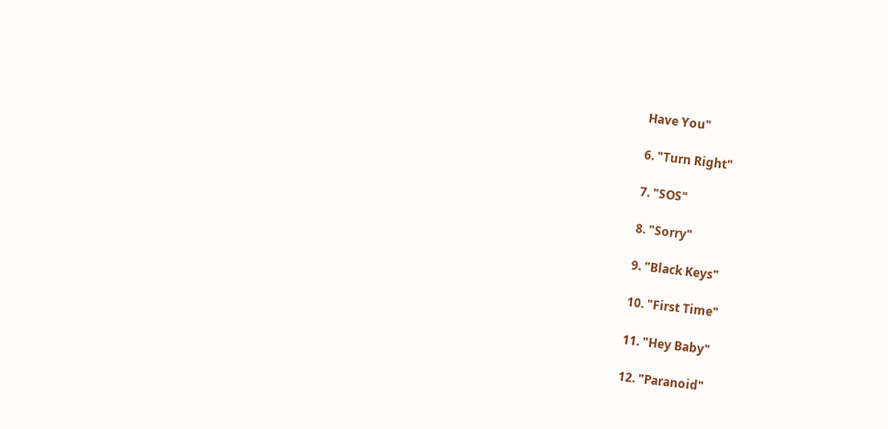Have You"

6. "Turn Right"

7. "SOS"

8. "Sorry"

9. "Black Keys"

10. "First Time"

11. "Hey Baby"

12. "Paranoid"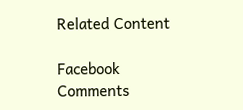Related Content

Facebook Comments